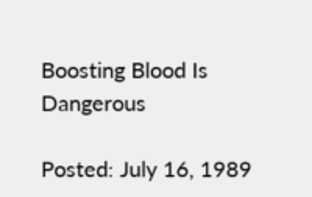Boosting Blood Is Dangerous

Posted: July 16, 1989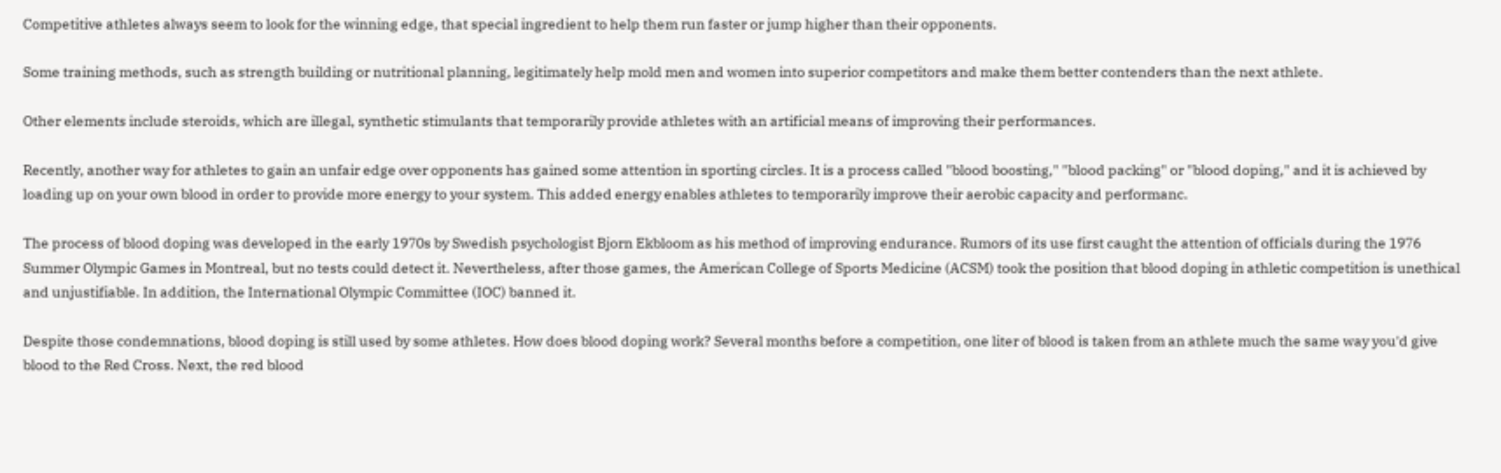Competitive athletes always seem to look for the winning edge, that special ingredient to help them run faster or jump higher than their opponents.

Some training methods, such as strength building or nutritional planning, legitimately help mold men and women into superior competitors and make them better contenders than the next athlete.

Other elements include steroids, which are illegal, synthetic stimulants that temporarily provide athletes with an artificial means of improving their performances.

Recently, another way for athletes to gain an unfair edge over opponents has gained some attention in sporting circles. It is a process called "blood boosting," "blood packing" or "blood doping," and it is achieved by loading up on your own blood in order to provide more energy to your system. This added energy enables athletes to temporarily improve their aerobic capacity and performanc.

The process of blood doping was developed in the early 1970s by Swedish psychologist Bjorn Ekbloom as his method of improving endurance. Rumors of its use first caught the attention of officials during the 1976 Summer Olympic Games in Montreal, but no tests could detect it. Nevertheless, after those games, the American College of Sports Medicine (ACSM) took the position that blood doping in athletic competition is unethical and unjustifiable. In addition, the International Olympic Committee (IOC) banned it.

Despite those condemnations, blood doping is still used by some athletes. How does blood doping work? Several months before a competition, one liter of blood is taken from an athlete much the same way you'd give blood to the Red Cross. Next, the red blood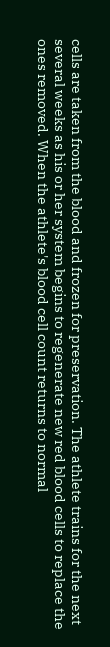cells are taken from the blood and frozen for preservation. The athlete trains for the next several weeks as his or her system begins to regenerate new red blood cells to replace the ones removed. When the athlete's blood cell count returns to normal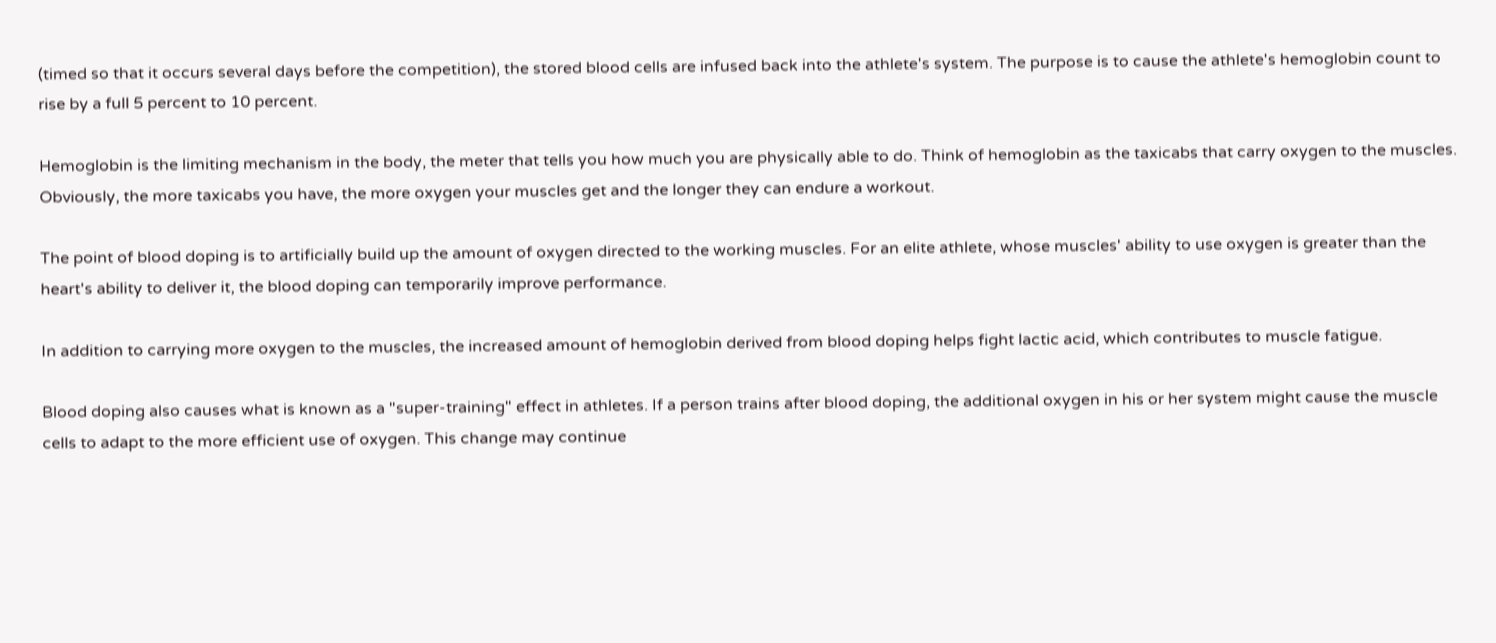(timed so that it occurs several days before the competition), the stored blood cells are infused back into the athlete's system. The purpose is to cause the athlete's hemoglobin count to rise by a full 5 percent to 10 percent.

Hemoglobin is the limiting mechanism in the body, the meter that tells you how much you are physically able to do. Think of hemoglobin as the taxicabs that carry oxygen to the muscles. Obviously, the more taxicabs you have, the more oxygen your muscles get and the longer they can endure a workout.

The point of blood doping is to artificially build up the amount of oxygen directed to the working muscles. For an elite athlete, whose muscles' ability to use oxygen is greater than the heart's ability to deliver it, the blood doping can temporarily improve performance.

In addition to carrying more oxygen to the muscles, the increased amount of hemoglobin derived from blood doping helps fight lactic acid, which contributes to muscle fatigue.

Blood doping also causes what is known as a "super-training" effect in athletes. If a person trains after blood doping, the additional oxygen in his or her system might cause the muscle cells to adapt to the more efficient use of oxygen. This change may continue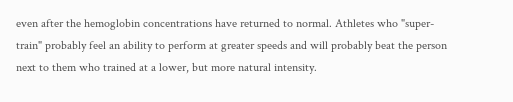even after the hemoglobin concentrations have returned to normal. Athletes who "super-train" probably feel an ability to perform at greater speeds and will probably beat the person next to them who trained at a lower, but more natural intensity.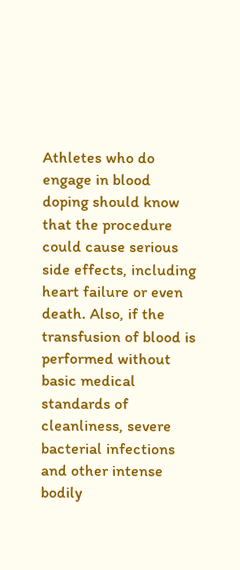Athletes who do engage in blood doping should know that the procedure could cause serious side effects, including heart failure or even death. Also, if the transfusion of blood is performed without basic medical standards of cleanliness, severe bacterial infections and other intense bodily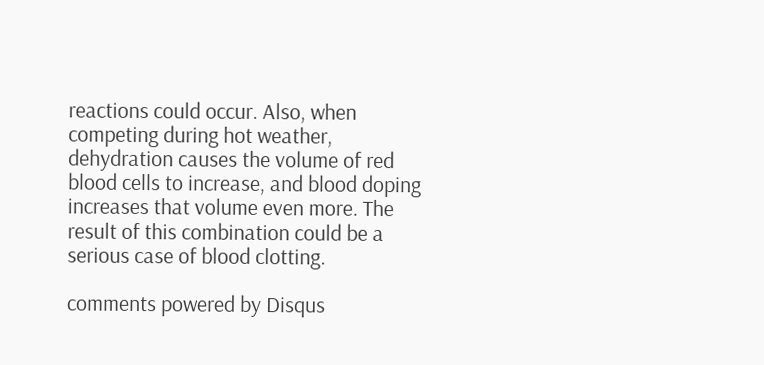reactions could occur. Also, when competing during hot weather, dehydration causes the volume of red blood cells to increase, and blood doping increases that volume even more. The result of this combination could be a serious case of blood clotting.

comments powered by Disqus